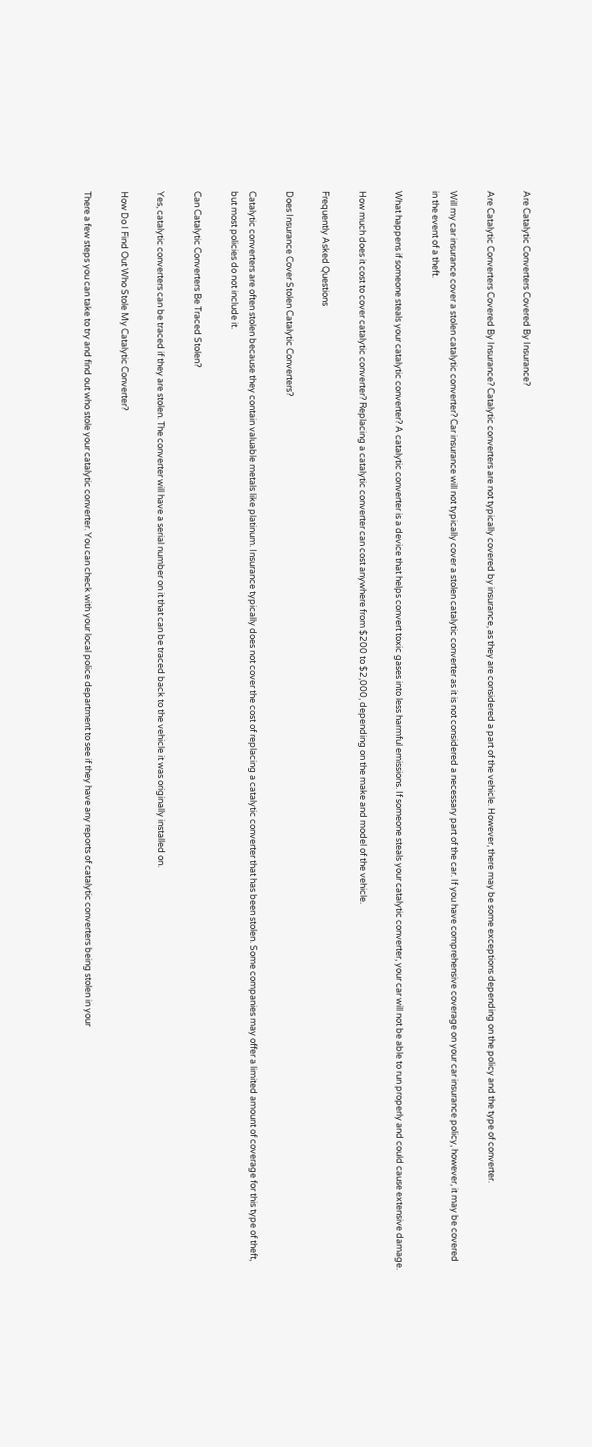Are Catalytic Converters Covered By Insurance?

Are Catalytic Converters Covered By Insurance? Catalytic converters are not typically covered by insurance, as they are considered a part of the vehicle. However, there may be some exceptions depending on the policy and the type of converter.

Will my car insurance cover a stolen catalytic converter? Car insurance will not typically cover a stolen catalytic converter as it is not considered a necessary part of the car. If you have comprehensive coverage on your car insurance policy, however, it may be covered in the event of a theft.

What happens if someone steals your catalytic converter? A catalytic converter is a device that helps convert toxic gases into less harmful emissions. If someone steals your catalytic converter, your car will not be able to run properly and could cause extensive damage.

How much does it cost to cover catalytic converter? Replacing a catalytic converter can cost anywhere from $200 to $2,000, depending on the make and model of the vehicle.

Frequently Asked Questions

Does Insurance Cover Stolen Catalytic Converters?

Catalytic converters are often stolen because they contain valuable metals like platinum. Insurance typically does not cover the cost of replacing a catalytic converter that has been stolen. Some companies may offer a limited amount of coverage for this type of theft, but most policies do not include it.

Can Catalytic Converters Be Traced Stolen?

Yes, catalytic converters can be traced if they are stolen. The converter will have a serial number on it that can be traced back to the vehicle it was originally installed on.

How Do I Find Out Who Stole My Catalytic Converter?

There a few steps you can take to try and find out who stole your catalytic converter. You can check with your local police department to see if they have any reports of catalytic converters being stolen in your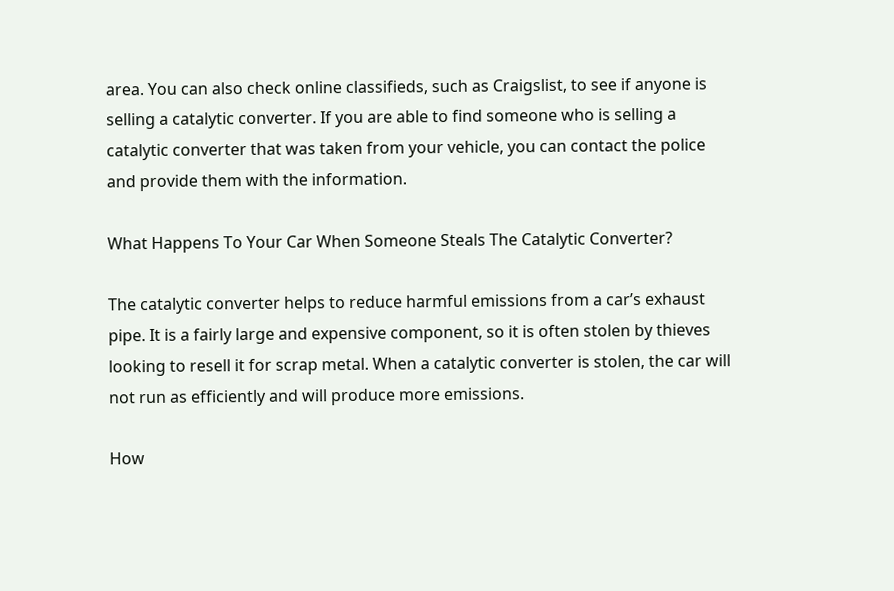area. You can also check online classifieds, such as Craigslist, to see if anyone is selling a catalytic converter. If you are able to find someone who is selling a catalytic converter that was taken from your vehicle, you can contact the police and provide them with the information.

What Happens To Your Car When Someone Steals The Catalytic Converter?

The catalytic converter helps to reduce harmful emissions from a car’s exhaust pipe. It is a fairly large and expensive component, so it is often stolen by thieves looking to resell it for scrap metal. When a catalytic converter is stolen, the car will not run as efficiently and will produce more emissions.

How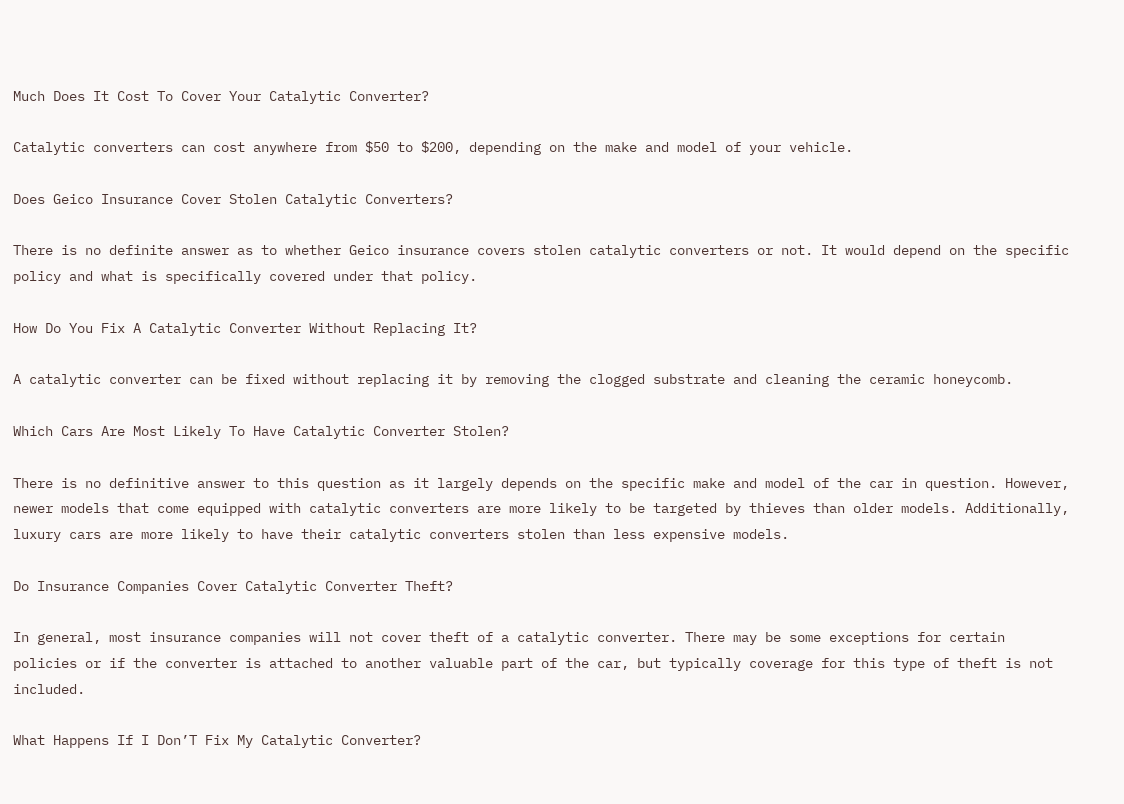Much Does It Cost To Cover Your Catalytic Converter?

Catalytic converters can cost anywhere from $50 to $200, depending on the make and model of your vehicle.

Does Geico Insurance Cover Stolen Catalytic Converters?

There is no definite answer as to whether Geico insurance covers stolen catalytic converters or not. It would depend on the specific policy and what is specifically covered under that policy.

How Do You Fix A Catalytic Converter Without Replacing It?

A catalytic converter can be fixed without replacing it by removing the clogged substrate and cleaning the ceramic honeycomb.

Which Cars Are Most Likely To Have Catalytic Converter Stolen?

There is no definitive answer to this question as it largely depends on the specific make and model of the car in question. However, newer models that come equipped with catalytic converters are more likely to be targeted by thieves than older models. Additionally, luxury cars are more likely to have their catalytic converters stolen than less expensive models.

Do Insurance Companies Cover Catalytic Converter Theft?

In general, most insurance companies will not cover theft of a catalytic converter. There may be some exceptions for certain policies or if the converter is attached to another valuable part of the car, but typically coverage for this type of theft is not included.

What Happens If I Don’T Fix My Catalytic Converter?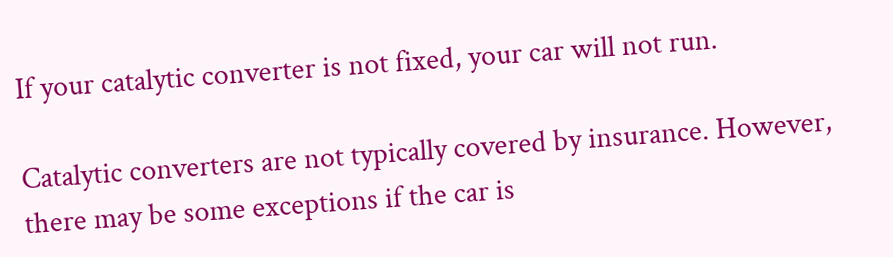If your catalytic converter is not fixed, your car will not run.

Catalytic converters are not typically covered by insurance. However, there may be some exceptions if the car is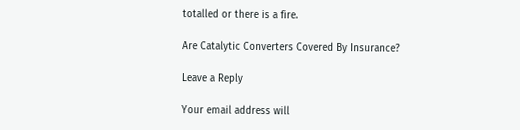totalled or there is a fire.

Are Catalytic Converters Covered By Insurance?

Leave a Reply

Your email address will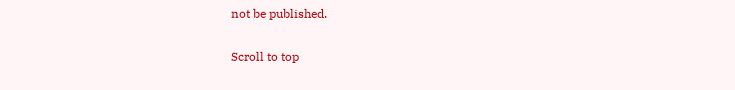not be published.

Scroll to top